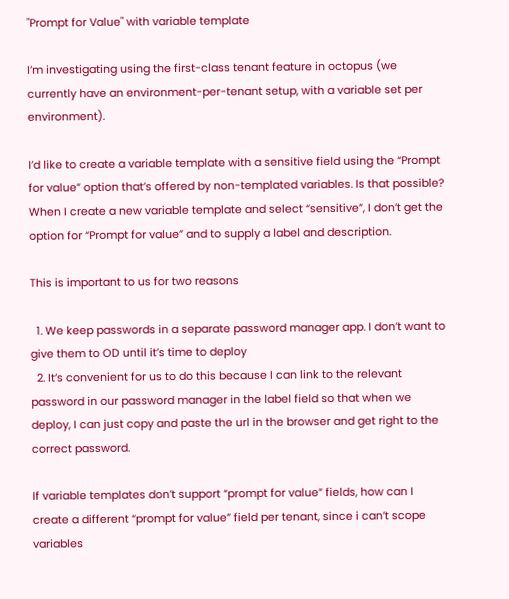"Prompt for Value" with variable template

I’m investigating using the first-class tenant feature in octopus (we currently have an environment-per-tenant setup, with a variable set per environment).

I’d like to create a variable template with a sensitive field using the “Prompt for value” option that’s offered by non-templated variables. Is that possible? When I create a new variable template and select “sensitive”, I don’t get the option for “Prompt for value” and to supply a label and description.

This is important to us for two reasons

  1. We keep passwords in a separate password manager app. I don’t want to give them to OD until it’s time to deploy
  2. It’s convenient for us to do this because I can link to the relevant password in our password manager in the label field so that when we deploy, I can just copy and paste the url in the browser and get right to the correct password.

If variable templates don’t support “prompt for value” fields, how can I create a different “prompt for value” field per tenant, since i can’t scope variables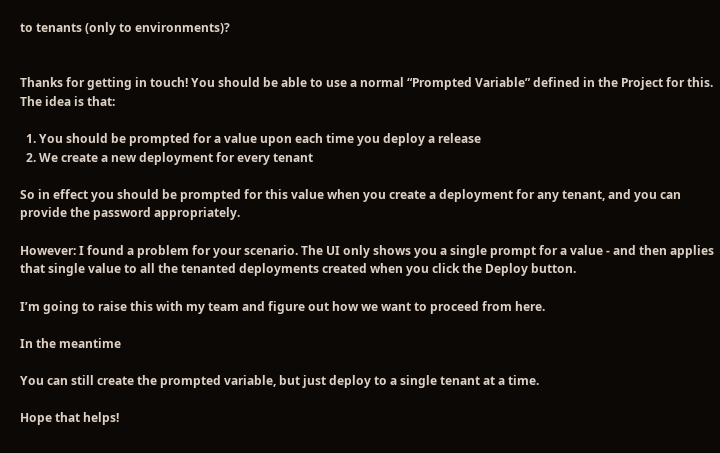to tenants (only to environments)?


Thanks for getting in touch! You should be able to use a normal “Prompted Variable” defined in the Project for this. The idea is that:

  1. You should be prompted for a value upon each time you deploy a release
  2. We create a new deployment for every tenant

So in effect you should be prompted for this value when you create a deployment for any tenant, and you can provide the password appropriately.

However: I found a problem for your scenario. The UI only shows you a single prompt for a value - and then applies that single value to all the tenanted deployments created when you click the Deploy button.

I’m going to raise this with my team and figure out how we want to proceed from here.

In the meantime

You can still create the prompted variable, but just deploy to a single tenant at a time.

Hope that helps!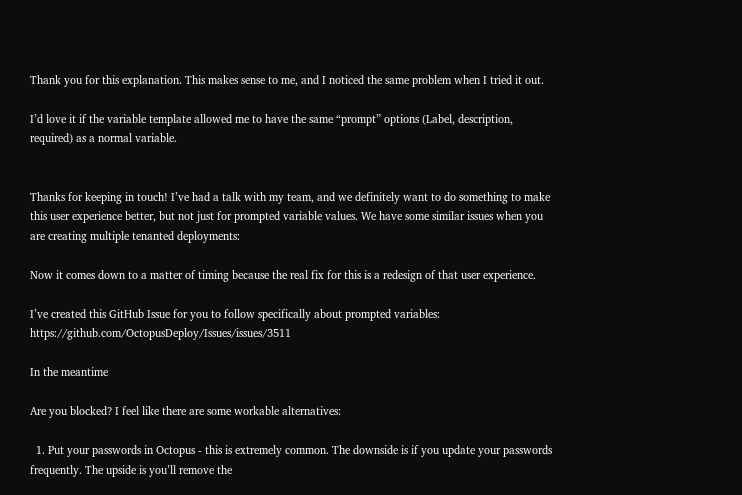Thank you for this explanation. This makes sense to me, and I noticed the same problem when I tried it out.

I’d love it if the variable template allowed me to have the same “prompt” options (Label, description, required) as a normal variable.


Thanks for keeping in touch! I’ve had a talk with my team, and we definitely want to do something to make this user experience better, but not just for prompted variable values. We have some similar issues when you are creating multiple tenanted deployments:

Now it comes down to a matter of timing because the real fix for this is a redesign of that user experience.

I’ve created this GitHub Issue for you to follow specifically about prompted variables: https://github.com/OctopusDeploy/Issues/issues/3511

In the meantime

Are you blocked? I feel like there are some workable alternatives:

  1. Put your passwords in Octopus - this is extremely common. The downside is if you update your passwords frequently. The upside is you’ll remove the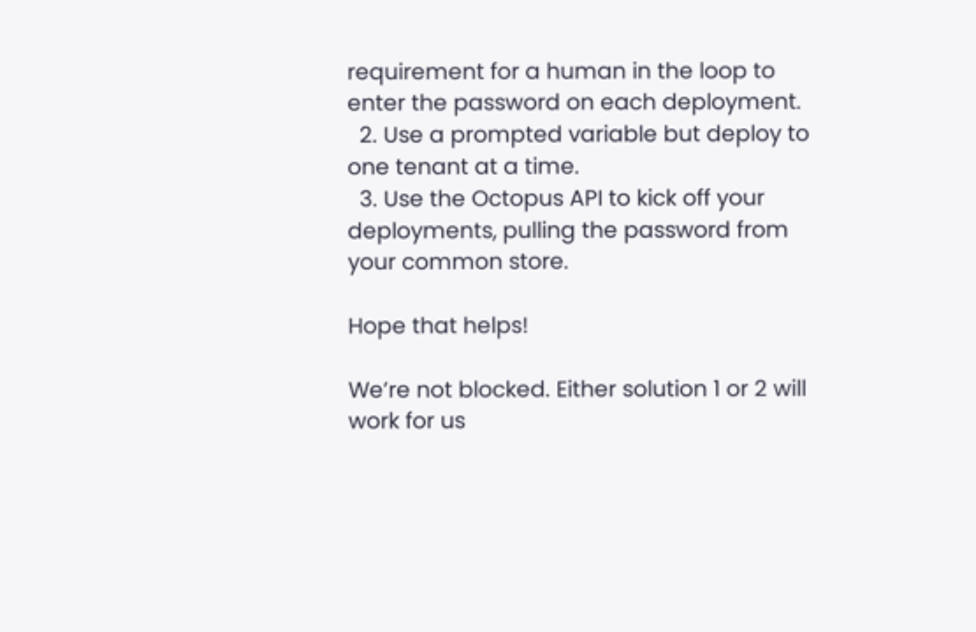requirement for a human in the loop to enter the password on each deployment.
  2. Use a prompted variable but deploy to one tenant at a time.
  3. Use the Octopus API to kick off your deployments, pulling the password from your common store.

Hope that helps!

We’re not blocked. Either solution 1 or 2 will work for us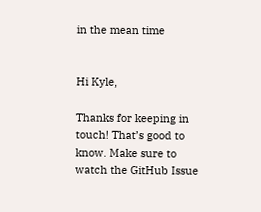in the mean time


Hi Kyle,

Thanks for keeping in touch! That’s good to know. Make sure to watch the GitHub Issue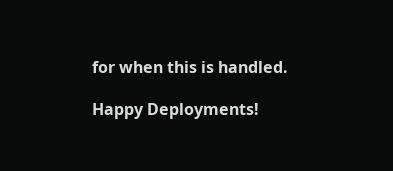for when this is handled.

Happy Deployments!